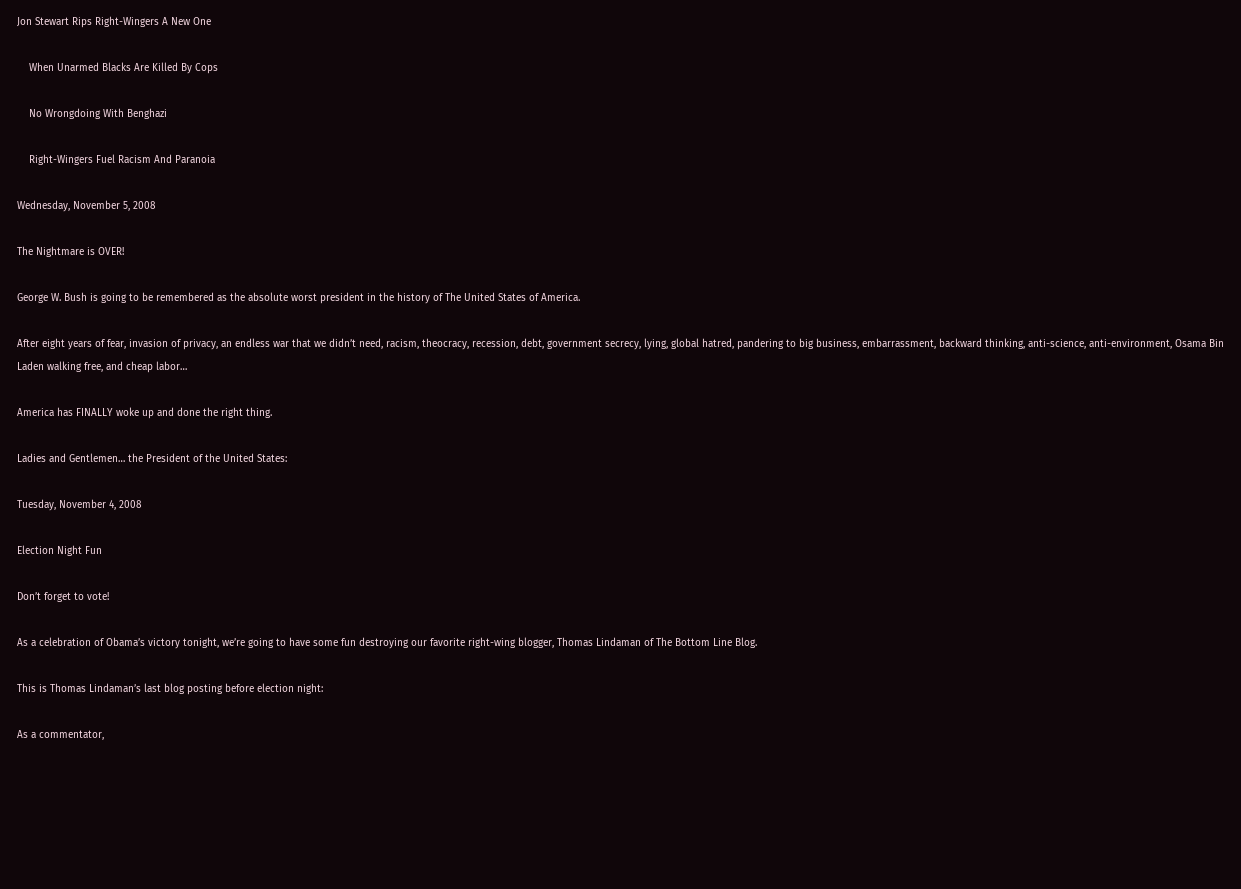Jon Stewart Rips Right-Wingers A New One

    When Unarmed Blacks Are Killed By Cops

    No Wrongdoing With Benghazi

    Right-Wingers Fuel Racism And Paranoia

Wednesday, November 5, 2008

The Nightmare is OVER!

George W. Bush is going to be remembered as the absolute worst president in the history of The United States of America.

After eight years of fear, invasion of privacy, an endless war that we didn’t need, racism, theocracy, recession, debt, government secrecy, lying, global hatred, pandering to big business, embarrassment, backward thinking, anti-science, anti-environment, Osama Bin Laden walking free, and cheap labor…

America has FINALLY woke up and done the right thing.

Ladies and Gentlemen… the President of the United States:

Tuesday, November 4, 2008

Election Night Fun

Don’t forget to vote!

As a celebration of Obama’s victory tonight, we’re going to have some fun destroying our favorite right-wing blogger, Thomas Lindaman of The Bottom Line Blog.

This is Thomas Lindaman’s last blog posting before election night:

As a commentator,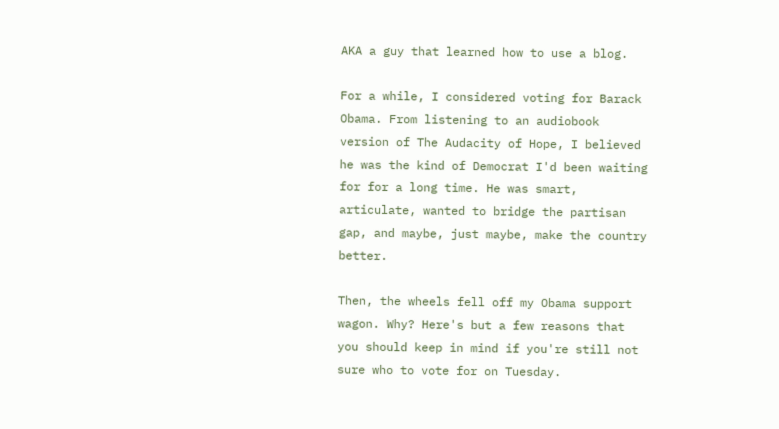AKA a guy that learned how to use a blog.

For a while, I considered voting for Barack Obama. From listening to an audiobook version of The Audacity of Hope, I believed he was the kind of Democrat I'd been waiting for for a long time. He was smart, articulate, wanted to bridge the partisan gap, and maybe, just maybe, make the country better.

Then, the wheels fell off my Obama support wagon. Why? Here's but a few reasons that you should keep in mind if you're still not sure who to vote for on Tuesday.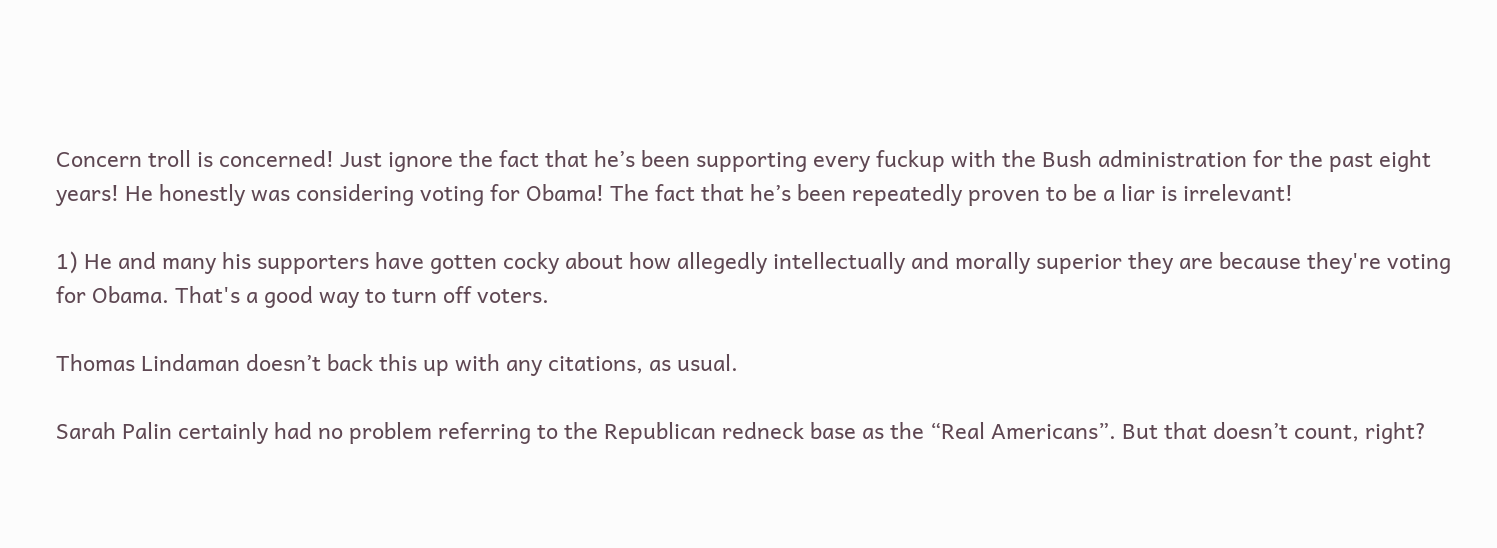Concern troll is concerned! Just ignore the fact that he’s been supporting every fuckup with the Bush administration for the past eight years! He honestly was considering voting for Obama! The fact that he’s been repeatedly proven to be a liar is irrelevant!

1) He and many his supporters have gotten cocky about how allegedly intellectually and morally superior they are because they're voting for Obama. That's a good way to turn off voters.

Thomas Lindaman doesn’t back this up with any citations, as usual.

Sarah Palin certainly had no problem referring to the Republican redneck base as the “Real Americans”. But that doesn’t count, right?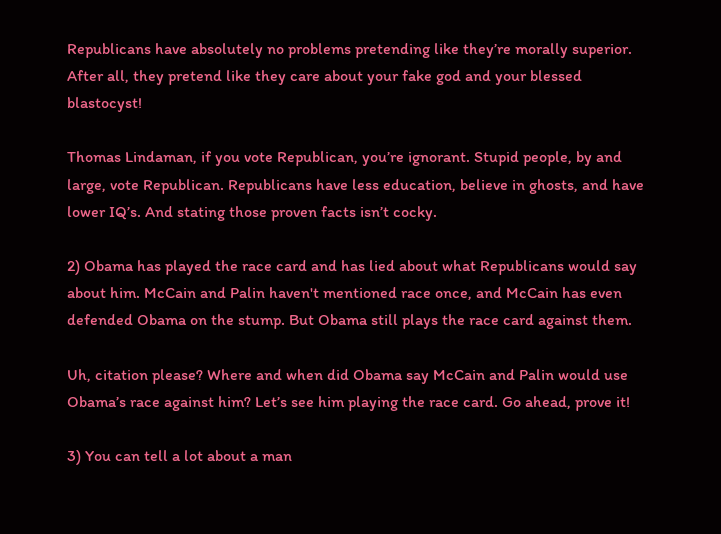Republicans have absolutely no problems pretending like they’re morally superior. After all, they pretend like they care about your fake god and your blessed blastocyst!

Thomas Lindaman, if you vote Republican, you’re ignorant. Stupid people, by and large, vote Republican. Republicans have less education, believe in ghosts, and have lower IQ’s. And stating those proven facts isn’t cocky.

2) Obama has played the race card and has lied about what Republicans would say about him. McCain and Palin haven't mentioned race once, and McCain has even defended Obama on the stump. But Obama still plays the race card against them.

Uh, citation please? Where and when did Obama say McCain and Palin would use Obama’s race against him? Let’s see him playing the race card. Go ahead, prove it!

3) You can tell a lot about a man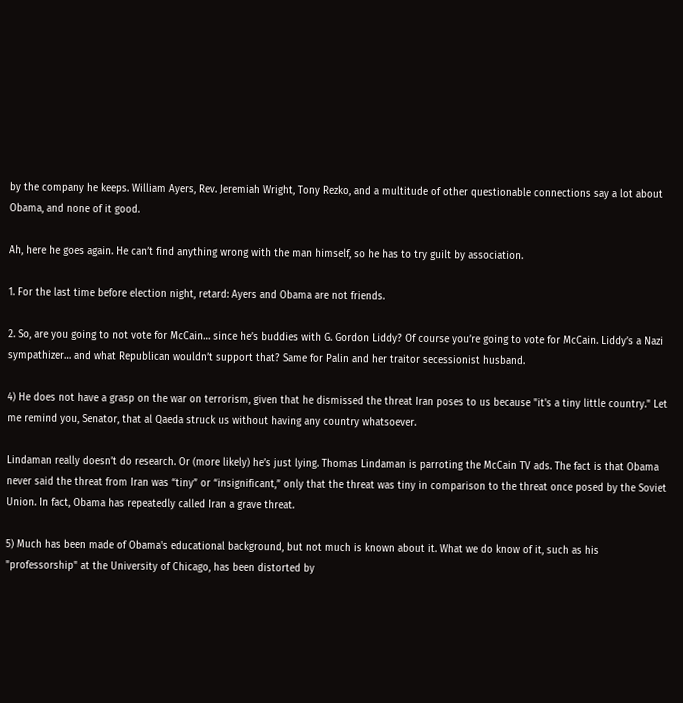by the company he keeps. William Ayers, Rev. Jeremiah Wright, Tony Rezko, and a multitude of other questionable connections say a lot about Obama, and none of it good.

Ah, here he goes again. He can’t find anything wrong with the man himself, so he has to try guilt by association.

1. For the last time before election night, retard: Ayers and Obama are not friends.

2. So, are you going to not vote for McCain… since he’s buddies with G. Gordon Liddy? Of course you’re going to vote for McCain. Liddy’s a Nazi sympathizer… and what Republican wouldn’t support that? Same for Palin and her traitor secessionist husband.

4) He does not have a grasp on the war on terrorism, given that he dismissed the threat Iran poses to us because "it's a tiny little country." Let me remind you, Senator, that al Qaeda struck us without having any country whatsoever.

Lindaman really doesn’t do research. Or (more likely) he’s just lying. Thomas Lindaman is parroting the McCain TV ads. The fact is that Obama never said the threat from Iran was “tiny” or “insignificant,” only that the threat was tiny in comparison to the threat once posed by the Soviet Union. In fact, Obama has repeatedly called Iran a grave threat.

5) Much has been made of Obama's educational background, but not much is known about it. What we do know of it, such as his "professorship" at the University of Chicago, has been distorted by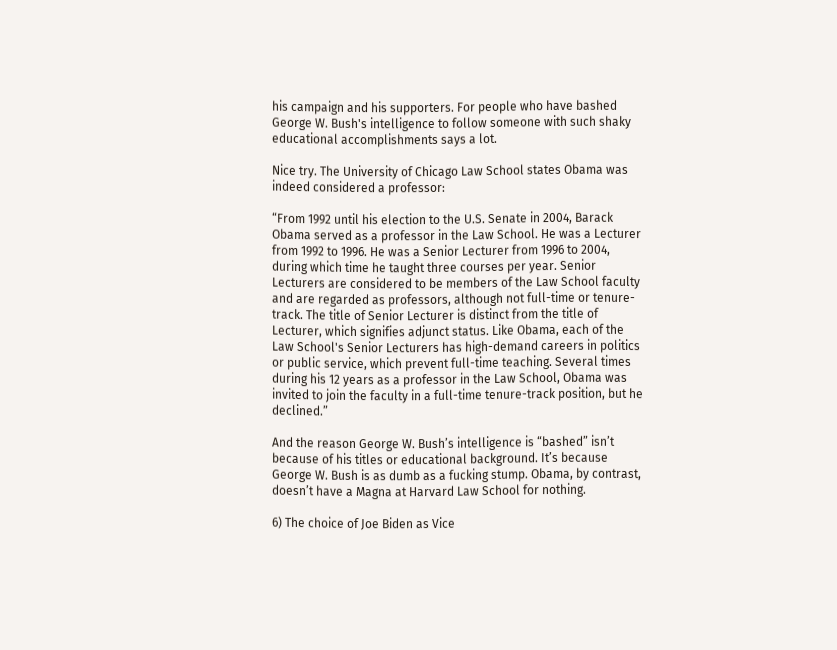his campaign and his supporters. For people who have bashed George W. Bush's intelligence to follow someone with such shaky educational accomplishments says a lot.

Nice try. The University of Chicago Law School states Obama was indeed considered a professor:

“From 1992 until his election to the U.S. Senate in 2004, Barack Obama served as a professor in the Law School. He was a Lecturer from 1992 to 1996. He was a Senior Lecturer from 1996 to 2004, during which time he taught three courses per year. Senior Lecturers are considered to be members of the Law School faculty and are regarded as professors, although not full-time or tenure-track. The title of Senior Lecturer is distinct from the title of Lecturer, which signifies adjunct status. Like Obama, each of the Law School's Senior Lecturers has high-demand careers in politics or public service, which prevent full-time teaching. Several times during his 12 years as a professor in the Law School, Obama was invited to join the faculty in a full-time tenure-track position, but he declined.”

And the reason George W. Bush’s intelligence is “bashed” isn’t because of his titles or educational background. It’s because George W. Bush is as dumb as a fucking stump. Obama, by contrast, doesn’t have a Magna at Harvard Law School for nothing.

6) The choice of Joe Biden as Vice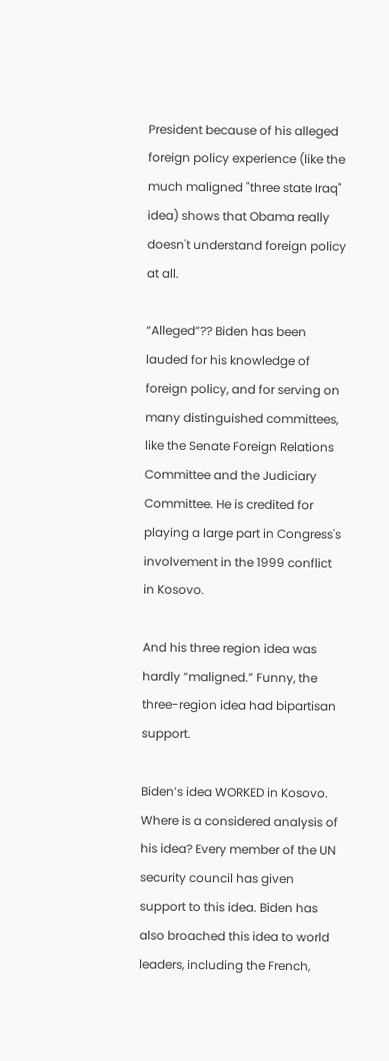President because of his alleged foreign policy experience (like the much maligned "three state Iraq" idea) shows that Obama really doesn't understand foreign policy at all.

“Alleged”?? Biden has been lauded for his knowledge of foreign policy, and for serving on many distinguished committees, like the Senate Foreign Relations Committee and the Judiciary Committee. He is credited for playing a large part in Congress's involvement in the 1999 conflict in Kosovo.

And his three region idea was hardly “maligned.” Funny, the three-region idea had bipartisan support.

Biden’s idea WORKED in Kosovo. Where is a considered analysis of his idea? Every member of the UN security council has given support to this idea. Biden has also broached this idea to world leaders, including the French,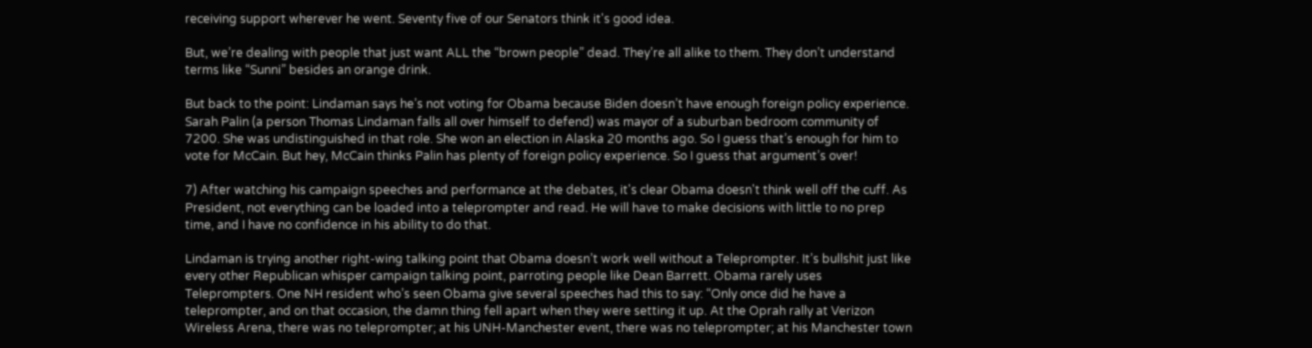receiving support wherever he went. Seventy five of our Senators think it's good idea.

But, we’re dealing with people that just want ALL the “brown people” dead. They’re all alike to them. They don’t understand terms like “Sunni” besides an orange drink.

But back to the point: Lindaman says he’s not voting for Obama because Biden doesn’t have enough foreign policy experience. Sarah Palin (a person Thomas Lindaman falls all over himself to defend) was mayor of a suburban bedroom community of 7200. She was undistinguished in that role. She won an election in Alaska 20 months ago. So I guess that’s enough for him to vote for McCain. But hey, McCain thinks Palin has plenty of foreign policy experience. So I guess that argument’s over!

7) After watching his campaign speeches and performance at the debates, it's clear Obama doesn't think well off the cuff. As President, not everything can be loaded into a teleprompter and read. He will have to make decisions with little to no prep time, and I have no confidence in his ability to do that.

Lindaman is trying another right-wing talking point that Obama doesn’t work well without a Teleprompter. It’s bullshit just like every other Republican whisper campaign talking point, parroting people like Dean Barrett. Obama rarely uses Teleprompters. One NH resident who’s seen Obama give several speeches had this to say: “Only once did he have a teleprompter, and on that occasion, the damn thing fell apart when they were setting it up. At the Oprah rally at Verizon Wireless Arena, there was no teleprompter; at his UNH-Manchester event, there was no teleprompter; at his Manchester town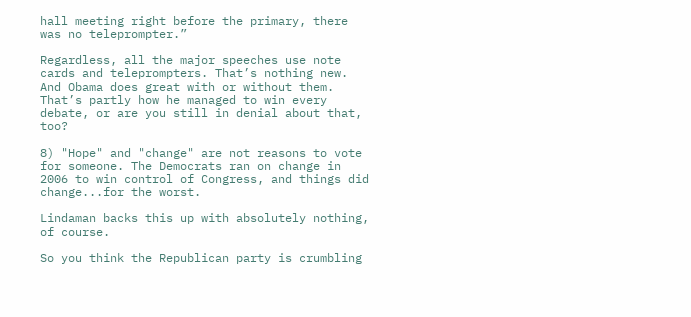hall meeting right before the primary, there was no teleprompter.”

Regardless, all the major speeches use note cards and teleprompters. That’s nothing new. And Obama does great with or without them. That’s partly how he managed to win every debate, or are you still in denial about that, too?

8) "Hope" and "change" are not reasons to vote for someone. The Democrats ran on change in 2006 to win control of Congress, and things did change...for the worst.

Lindaman backs this up with absolutely nothing, of course.

So you think the Republican party is crumbling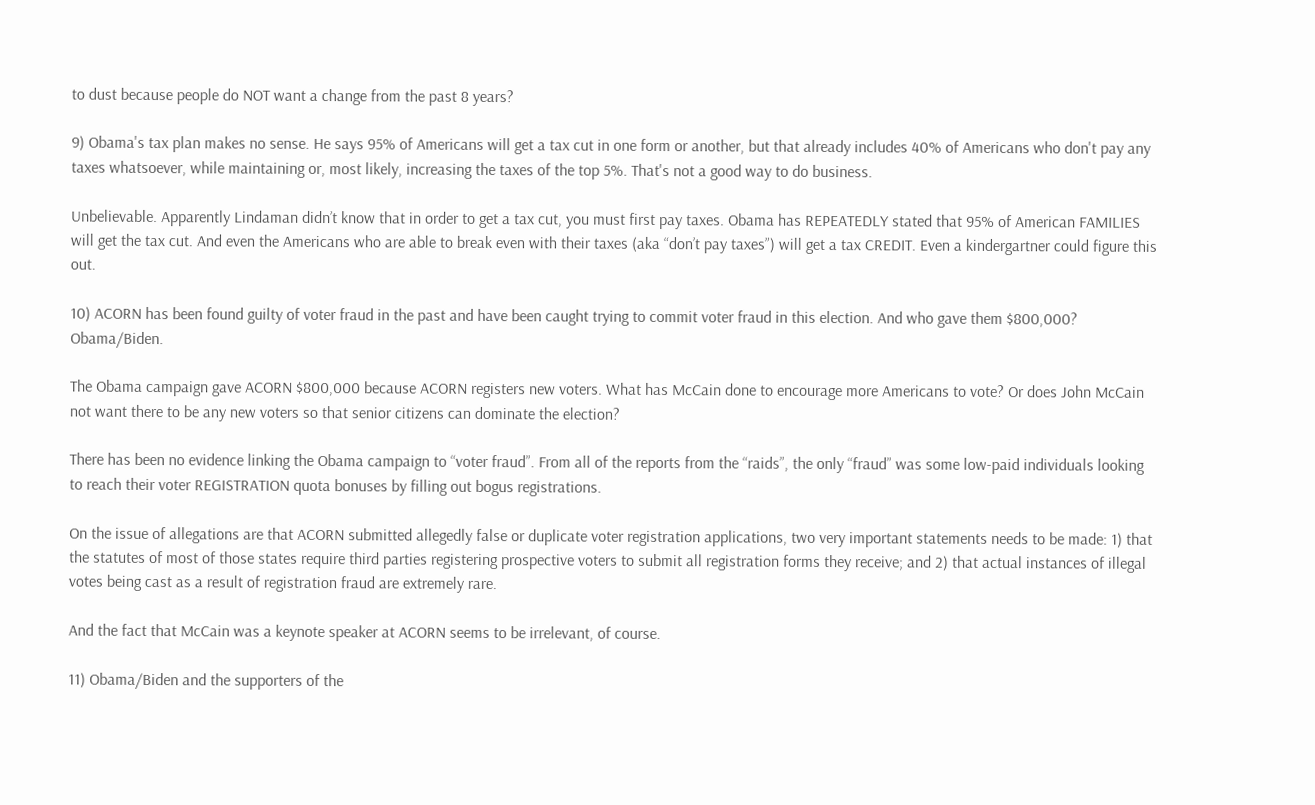to dust because people do NOT want a change from the past 8 years?

9) Obama's tax plan makes no sense. He says 95% of Americans will get a tax cut in one form or another, but that already includes 40% of Americans who don't pay any taxes whatsoever, while maintaining or, most likely, increasing the taxes of the top 5%. That's not a good way to do business.

Unbelievable. Apparently Lindaman didn’t know that in order to get a tax cut, you must first pay taxes. Obama has REPEATEDLY stated that 95% of American FAMILIES will get the tax cut. And even the Americans who are able to break even with their taxes (aka “don’t pay taxes”) will get a tax CREDIT. Even a kindergartner could figure this out.

10) ACORN has been found guilty of voter fraud in the past and have been caught trying to commit voter fraud in this election. And who gave them $800,000? Obama/Biden.

The Obama campaign gave ACORN $800,000 because ACORN registers new voters. What has McCain done to encourage more Americans to vote? Or does John McCain not want there to be any new voters so that senior citizens can dominate the election?

There has been no evidence linking the Obama campaign to “voter fraud”. From all of the reports from the “raids”, the only “fraud” was some low-paid individuals looking to reach their voter REGISTRATION quota bonuses by filling out bogus registrations.

On the issue of allegations are that ACORN submitted allegedly false or duplicate voter registration applications, two very important statements needs to be made: 1) that the statutes of most of those states require third parties registering prospective voters to submit all registration forms they receive; and 2) that actual instances of illegal votes being cast as a result of registration fraud are extremely rare.

And the fact that McCain was a keynote speaker at ACORN seems to be irrelevant, of course.

11) Obama/Biden and the supporters of the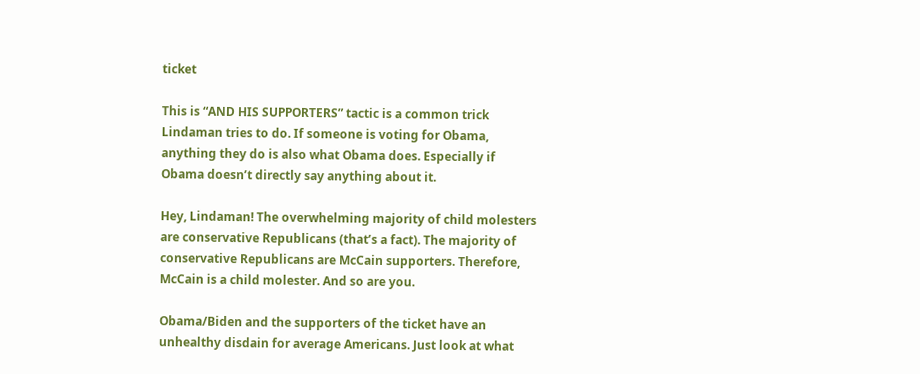ticket

This is “AND HIS SUPPORTERS” tactic is a common trick Lindaman tries to do. If someone is voting for Obama, anything they do is also what Obama does. Especially if Obama doesn’t directly say anything about it.

Hey, Lindaman! The overwhelming majority of child molesters are conservative Republicans (that’s a fact). The majority of conservative Republicans are McCain supporters. Therefore, McCain is a child molester. And so are you.

Obama/Biden and the supporters of the ticket have an unhealthy disdain for average Americans. Just look at what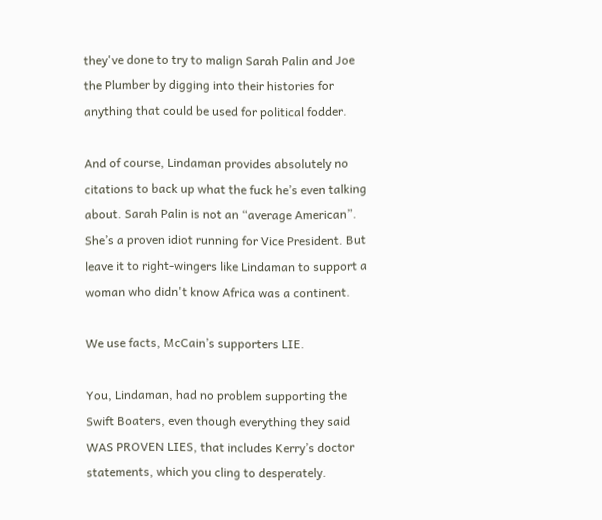they've done to try to malign Sarah Palin and Joe the Plumber by digging into their histories for anything that could be used for political fodder.

And of course, Lindaman provides absolutely no citations to back up what the fuck he’s even talking about. Sarah Palin is not an “average American”. She’s a proven idiot running for Vice President. But leave it to right-wingers like Lindaman to support a woman who didn't know Africa was a continent.

We use facts, McCain’s supporters LIE.

You, Lindaman, had no problem supporting the Swift Boaters, even though everything they said WAS PROVEN LIES, that includes Kerry’s doctor statements, which you cling to desperately.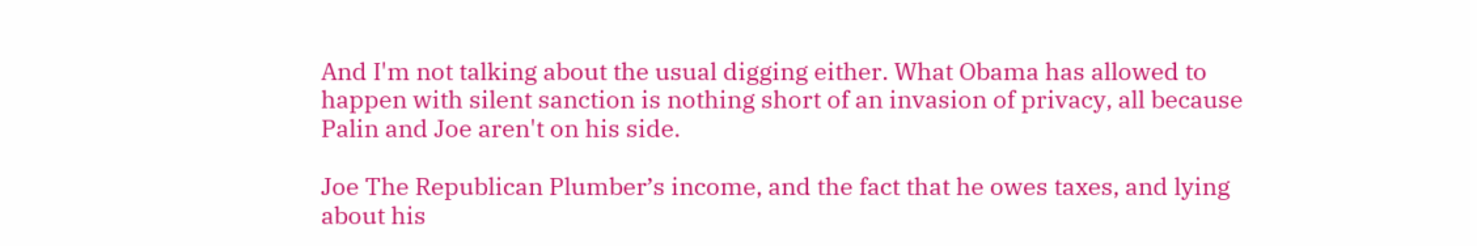And I'm not talking about the usual digging either. What Obama has allowed to happen with silent sanction is nothing short of an invasion of privacy, all because Palin and Joe aren't on his side.

Joe The Republican Plumber’s income, and the fact that he owes taxes, and lying about his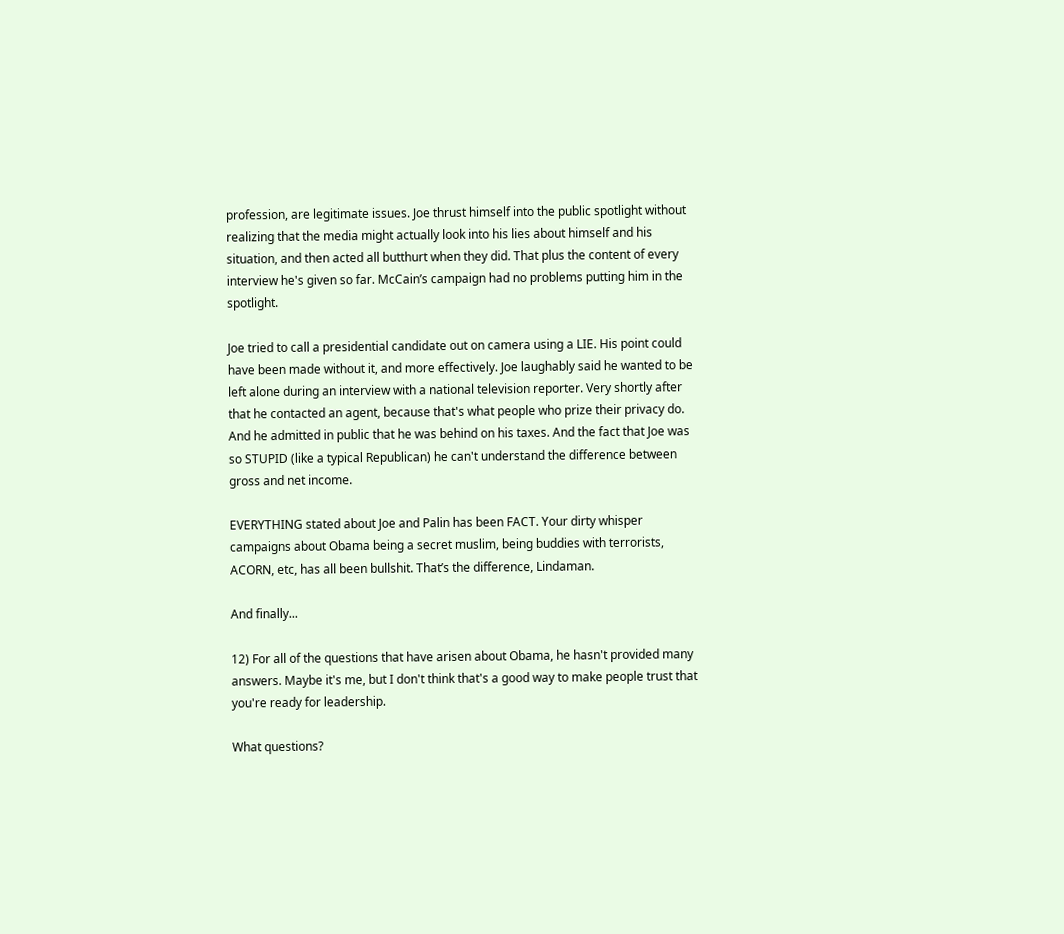profession, are legitimate issues. Joe thrust himself into the public spotlight without realizing that the media might actually look into his lies about himself and his situation, and then acted all butthurt when they did. That plus the content of every interview he's given so far. McCain’s campaign had no problems putting him in the spotlight.

Joe tried to call a presidential candidate out on camera using a LIE. His point could have been made without it, and more effectively. Joe laughably said he wanted to be left alone during an interview with a national television reporter. Very shortly after that he contacted an agent, because that's what people who prize their privacy do. And he admitted in public that he was behind on his taxes. And the fact that Joe was so STUPID (like a typical Republican) he can't understand the difference between gross and net income.

EVERYTHING stated about Joe and Palin has been FACT. Your dirty whisper campaigns about Obama being a secret muslim, being buddies with terrorists, ACORN, etc, has all been bullshit. That’s the difference, Lindaman.

And finally...

12) For all of the questions that have arisen about Obama, he hasn't provided many answers. Maybe it's me, but I don't think that's a good way to make people trust that you're ready for leadership.

What questions?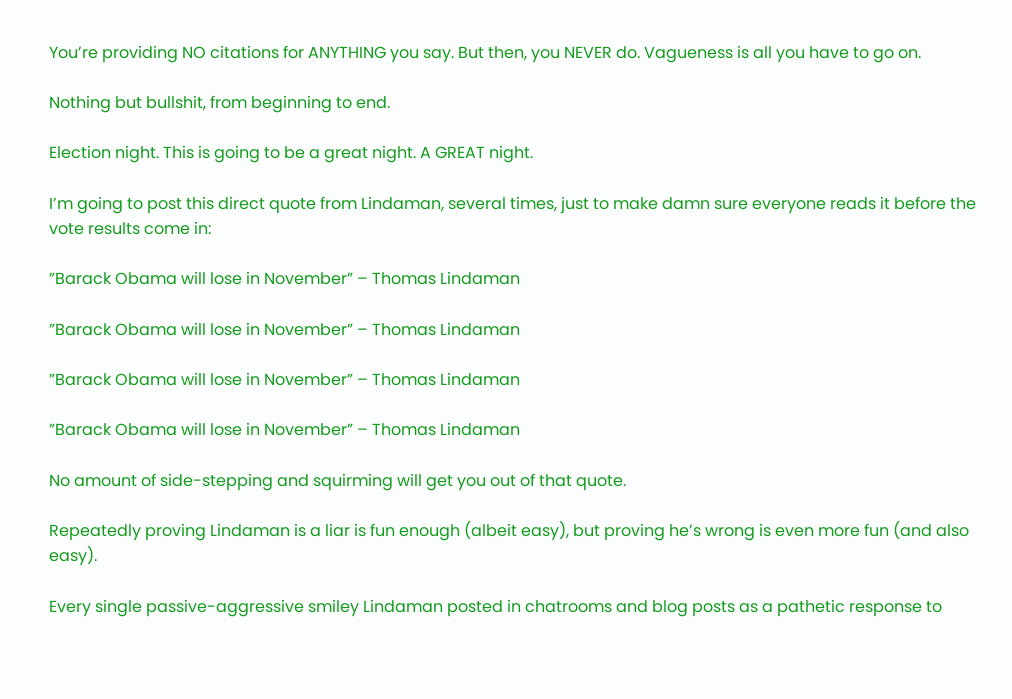You’re providing NO citations for ANYTHING you say. But then, you NEVER do. Vagueness is all you have to go on.

Nothing but bullshit, from beginning to end.

Election night. This is going to be a great night. A GREAT night.

I’m going to post this direct quote from Lindaman, several times, just to make damn sure everyone reads it before the vote results come in:

”Barack Obama will lose in November” – Thomas Lindaman

”Barack Obama will lose in November” – Thomas Lindaman

”Barack Obama will lose in November” – Thomas Lindaman

”Barack Obama will lose in November” – Thomas Lindaman

No amount of side-stepping and squirming will get you out of that quote.

Repeatedly proving Lindaman is a liar is fun enough (albeit easy), but proving he’s wrong is even more fun (and also easy).

Every single passive-aggressive smiley Lindaman posted in chatrooms and blog posts as a pathetic response to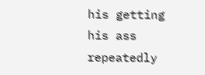his getting his ass repeatedly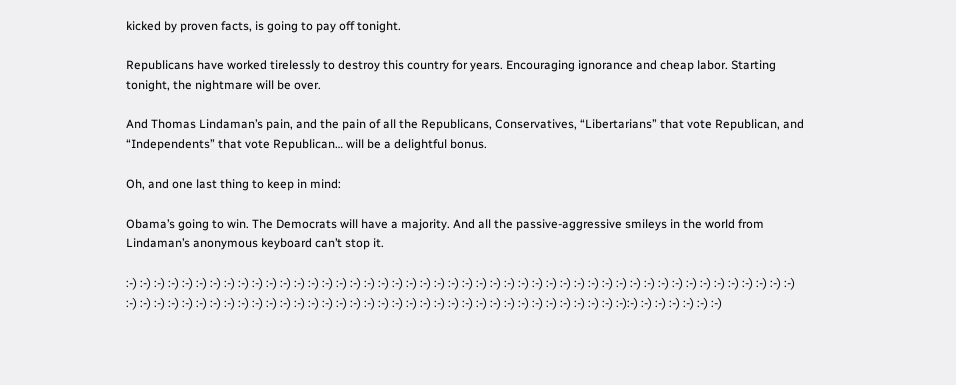kicked by proven facts, is going to pay off tonight.

Republicans have worked tirelessly to destroy this country for years. Encouraging ignorance and cheap labor. Starting tonight, the nightmare will be over.

And Thomas Lindaman’s pain, and the pain of all the Republicans, Conservatives, “Libertarians” that vote Republican, and “Independents” that vote Republican… will be a delightful bonus.

Oh, and one last thing to keep in mind:

Obama’s going to win. The Democrats will have a majority. And all the passive-aggressive smileys in the world from Lindaman’s anonymous keyboard can’t stop it.

:-) :-) :-) :-) :-) :-) :-) :-) :-) :-) :-) :-) :-) :-) :-) :-) :-) :-) :-) :-) :-) :-) :-) :-) :-) :-) :-) :-) :-) :-) :-) :-) :-) :-) :-) :-) :-) :-) :-) :-) :-) :-) :-) :-) :-) :-) :-) :-) :-) :-) :-) :-) :-) :-) :-) :-) :-) :-) :-) :-) :-) :-) :-) :-) :-) :-) :-) :-) :-) :-) :-) :-) :-) :-) :-) :-) :-) :-) :-) :-) :-) :-) :-) :-):-) :-) :-) :-) :-) :-) :-)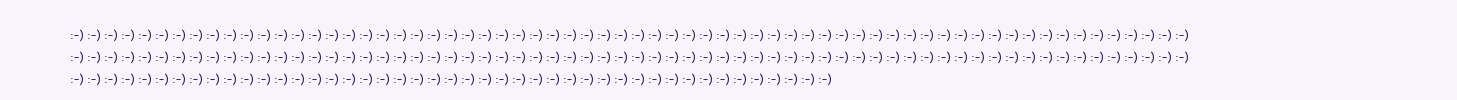:-) :-) :-) :-) :-) :-) :-) :-) :-) :-) :-) :-) :-) :-) :-) :-) :-) :-) :-) :-) :-) :-) :-) :-) :-) :-) :-) :-) :-) :-) :-) :-) :-) :-) :-) :-) :-) :-) :-) :-) :-) :-) :-) :-) :-) :-) :-) :-) :-) :-) :-) :-) :-) :-) :-) :-) :-) :-) :-) :-) :-) :-) :-) :-) :-) :-) :-) :-) :-) :-) :-) :-) :-) :-) :-) :-) :-) :-) :-) :-) :-) :-) :-) :-) :-) :-) :-) :-) :-) :-) :-) :-) :-) :-) :-) :-) :-) :-) :-) :-) :-) :-) :-) :-) :-) :-) :-) :-) :-) :-) :-) :-) :-) :-) :-) :-) :-) :-) :-) :-) :-) :-) :-) :-) :-) :-) :-) :-) :-) :-) :-) :-) :-) :-) :-) :-) :-) :-) :-) :-) :-) :-) :-) :-) :-) :-) :-) :-) :-) :-) :-) :-) :-) :-) :-) :-) :-) :-) :-) :-) :-) :-) :-) :-) :-) :-) :-) :-) :-) :-) :-) :-) :-) :-) :-) :-) :-)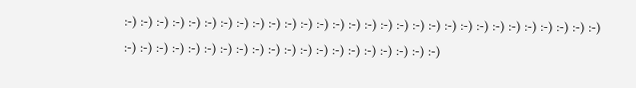:-) :-) :-) :-) :-) :-) :-) :-) :-) :-) :-) :-) :-) :-) :-) :-) :-) :-) :-) :-) :-) :-) :-) :-) :-) :-) :-) :-) :-) :-) :-) :-) :-) :-) :-) :-) :-) :-) :-) :-) :-) :-) :-) :-) :-) :-) :-) :-) :-) :-)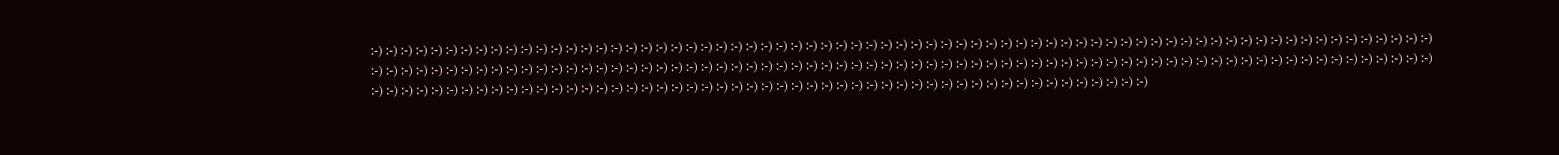:-) :-) :-) :-) :-) :-) :-) :-) :-) :-) :-) :-) :-) :-) :-) :-) :-) :-) :-) :-) :-) :-) :-) :-) :-) :-) :-) :-) :-) :-) :-) :-) :-) :-) :-) :-) :-) :-) :-) :-) :-) :-) :-) :-) :-) :-) :-) :-) :-) :-) :-) :-) :-) :-) :-) :-) :-) :-) :-) :-) :-) :-) :-) :-) :-) :-) :-) :-) :-) :-) :-) :-) :-) :-) :-) :-) :-) :-) :-) :-) :-) :-) :-) :-) :-) :-) :-) :-) :-) :-) :-) :-) :-) :-) :-) :-) :-) :-) :-) :-) :-) :-) :-) :-) :-) :-) :-) :-) :-) :-) :-) :-) :-) :-) :-) :-) :-) :-) :-) :-) :-) :-) :-) :-) :-) :-) :-) :-) :-) :-) :-) :-) :-) :-) :-) :-) :-) :-) :-) :-) :-) :-) :-) :-) :-) :-) :-) :-) :-) :-) :-) :-) :-) :-) :-) :-) :-) :-) :-) :-) :-) :-) :-) :-) :-) :-) :-) :-) :-) :-) :-) :-) :-) :-) :-) :-) :-) :-) :-) :-) :-) :-) :-) :-) :-) :-) :-) :-) :-) :-) :-) :-) :-) :-)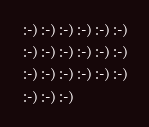:-) :-) :-) :-) :-) :-) :-) :-) :-) :-) :-) :-) :-) :-) :-) :-) :-) :-) :-) :-) :-)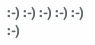:-) :-) :-) :-) :-) :-)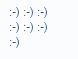:-) :-) :-) :-) :-) :-) :-)